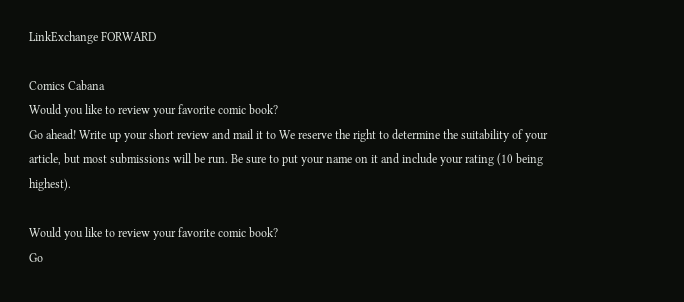LinkExchange FORWARD

Comics Cabana
Would you like to review your favorite comic book?
Go ahead! Write up your short review and mail it to We reserve the right to determine the suitability of your article, but most submissions will be run. Be sure to put your name on it and include your rating (10 being highest).

Would you like to review your favorite comic book?
Go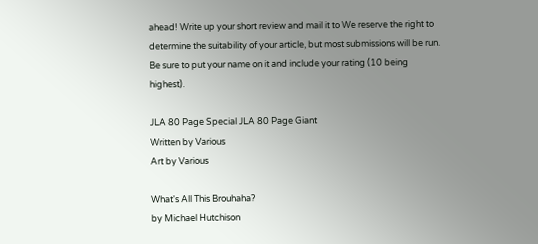ahead! Write up your short review and mail it to We reserve the right to determine the suitability of your article, but most submissions will be run. Be sure to put your name on it and include your rating (10 being highest).

JLA 80 Page Special JLA 80 Page Giant
Written by Various
Art by Various

What's All This Brouhaha?
by Michael Hutchison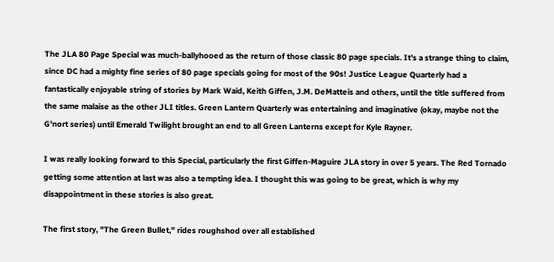The JLA 80 Page Special was much-ballyhooed as the return of those classic 80 page specials. It's a strange thing to claim, since DC had a mighty fine series of 80 page specials going for most of the 90s! Justice League Quarterly had a fantastically enjoyable string of stories by Mark Waid, Keith Giffen, J.M. DeMatteis and others, until the title suffered from the same malaise as the other JLI titles. Green Lantern Quarterly was entertaining and imaginative (okay, maybe not the G'nort series) until Emerald Twilight brought an end to all Green Lanterns except for Kyle Rayner.

I was really looking forward to this Special, particularly the first Giffen-Maguire JLA story in over 5 years. The Red Tornado getting some attention at last was also a tempting idea. I thought this was going to be great, which is why my disappointment in these stories is also great.

The first story, "The Green Bullet," rides roughshod over all established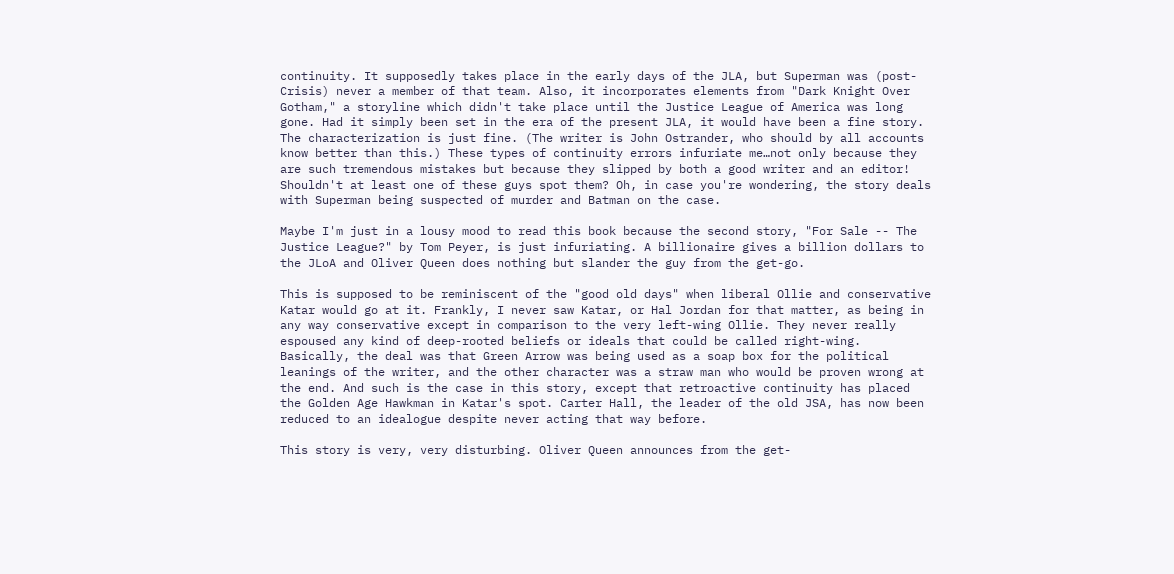continuity. It supposedly takes place in the early days of the JLA, but Superman was (post-Crisis) never a member of that team. Also, it incorporates elements from "Dark Knight Over Gotham," a storyline which didn't take place until the Justice League of America was long gone. Had it simply been set in the era of the present JLA, it would have been a fine story. The characterization is just fine. (The writer is John Ostrander, who should by all accounts know better than this.) These types of continuity errors infuriate me…not only because they are such tremendous mistakes but because they slipped by both a good writer and an editor! Shouldn't at least one of these guys spot them? Oh, in case you're wondering, the story deals with Superman being suspected of murder and Batman on the case.

Maybe I'm just in a lousy mood to read this book because the second story, "For Sale -- The Justice League?" by Tom Peyer, is just infuriating. A billionaire gives a billion dollars to the JLoA and Oliver Queen does nothing but slander the guy from the get-go.

This is supposed to be reminiscent of the "good old days" when liberal Ollie and conservative Katar would go at it. Frankly, I never saw Katar, or Hal Jordan for that matter, as being in any way conservative except in comparison to the very left-wing Ollie. They never really espoused any kind of deep-rooted beliefs or ideals that could be called right-wing. Basically, the deal was that Green Arrow was being used as a soap box for the political leanings of the writer, and the other character was a straw man who would be proven wrong at the end. And such is the case in this story, except that retroactive continuity has placed the Golden Age Hawkman in Katar's spot. Carter Hall, the leader of the old JSA, has now been reduced to an idealogue despite never acting that way before.

This story is very, very disturbing. Oliver Queen announces from the get-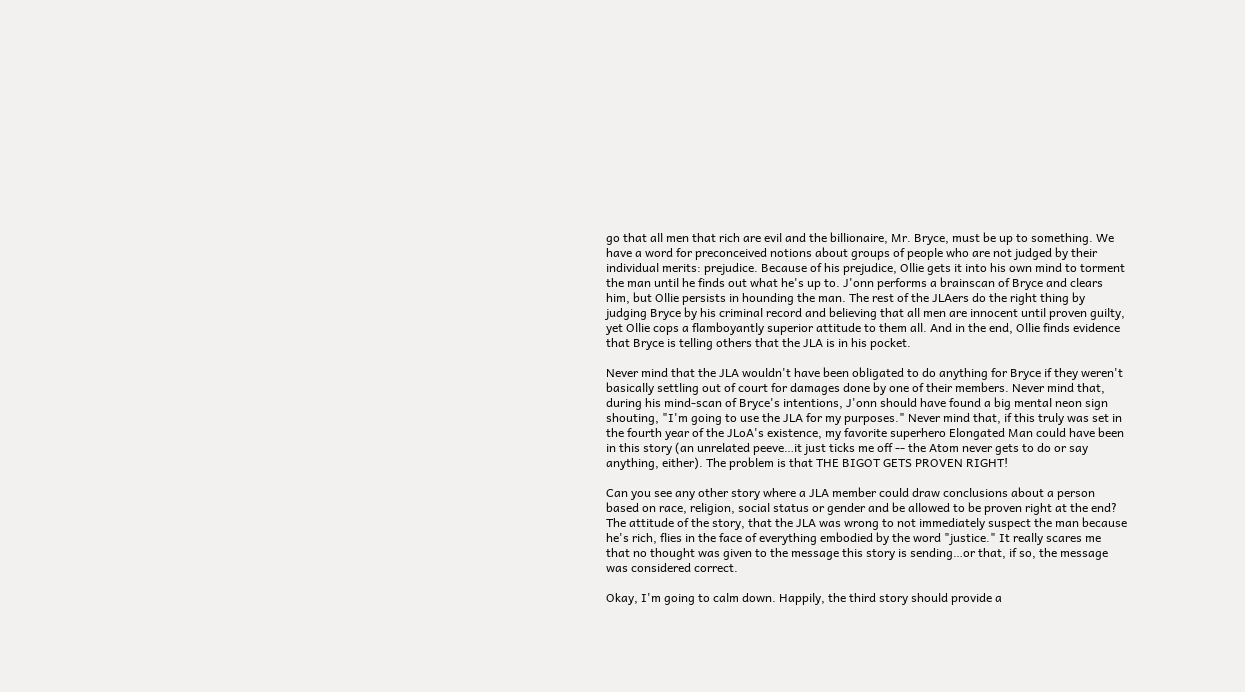go that all men that rich are evil and the billionaire, Mr. Bryce, must be up to something. We have a word for preconceived notions about groups of people who are not judged by their individual merits: prejudice. Because of his prejudice, Ollie gets it into his own mind to torment the man until he finds out what he's up to. J'onn performs a brainscan of Bryce and clears him, but Ollie persists in hounding the man. The rest of the JLAers do the right thing by judging Bryce by his criminal record and believing that all men are innocent until proven guilty, yet Ollie cops a flamboyantly superior attitude to them all. And in the end, Ollie finds evidence that Bryce is telling others that the JLA is in his pocket.

Never mind that the JLA wouldn't have been obligated to do anything for Bryce if they weren't basically settling out of court for damages done by one of their members. Never mind that, during his mind-scan of Bryce's intentions, J'onn should have found a big mental neon sign shouting, "I'm going to use the JLA for my purposes." Never mind that, if this truly was set in the fourth year of the JLoA's existence, my favorite superhero Elongated Man could have been in this story (an unrelated peeve…it just ticks me off -- the Atom never gets to do or say anything, either). The problem is that THE BIGOT GETS PROVEN RIGHT!

Can you see any other story where a JLA member could draw conclusions about a person based on race, religion, social status or gender and be allowed to be proven right at the end? The attitude of the story, that the JLA was wrong to not immediately suspect the man because he's rich, flies in the face of everything embodied by the word "justice." It really scares me that no thought was given to the message this story is sending…or that, if so, the message was considered correct.

Okay, I'm going to calm down. Happily, the third story should provide a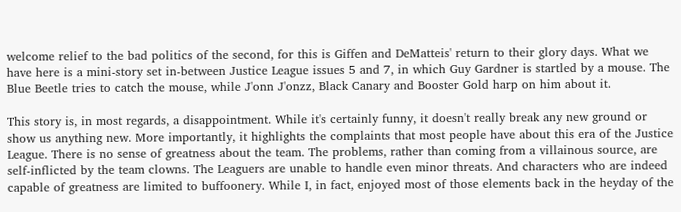welcome relief to the bad politics of the second, for this is Giffen and DeMatteis' return to their glory days. What we have here is a mini-story set in-between Justice League issues 5 and 7, in which Guy Gardner is startled by a mouse. The Blue Beetle tries to catch the mouse, while J'onn J'onzz, Black Canary and Booster Gold harp on him about it.

This story is, in most regards, a disappointment. While it's certainly funny, it doesn't really break any new ground or show us anything new. More importantly, it highlights the complaints that most people have about this era of the Justice League. There is no sense of greatness about the team. The problems, rather than coming from a villainous source, are self-inflicted by the team clowns. The Leaguers are unable to handle even minor threats. And characters who are indeed capable of greatness are limited to buffoonery. While I, in fact, enjoyed most of those elements back in the heyday of the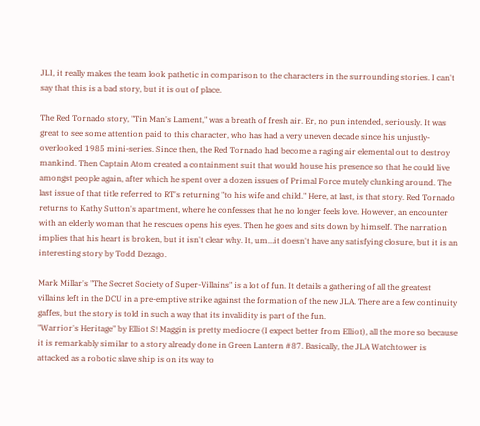JLI, it really makes the team look pathetic in comparison to the characters in the surrounding stories. I can't say that this is a bad story, but it is out of place.

The Red Tornado story, "Tin Man's Lament," was a breath of fresh air. Er, no pun intended, seriously. It was great to see some attention paid to this character, who has had a very uneven decade since his unjustly-overlooked 1985 mini-series. Since then, the Red Tornado had become a raging air elemental out to destroy mankind. Then Captain Atom created a containment suit that would house his presence so that he could live amongst people again, after which he spent over a dozen issues of Primal Force mutely clunking around. The last issue of that title referred to RT's returning "to his wife and child." Here, at last, is that story. Red Tornado returns to Kathy Sutton's apartment, where he confesses that he no longer feels love. However, an encounter with an elderly woman that he rescues opens his eyes. Then he goes and sits down by himself. The narration implies that his heart is broken, but it isn't clear why. It, um…it doesn't have any satisfying closure, but it is an interesting story by Todd Dezago.

Mark Millar's "The Secret Society of Super-Villains" is a lot of fun. It details a gathering of all the greatest villains left in the DCU in a pre-emptive strike against the formation of the new JLA. There are a few continuity gaffes, but the story is told in such a way that its invalidity is part of the fun.
"Warrior's Heritage" by Elliot S! Maggin is pretty mediocre (I expect better from Elliot), all the more so because it is remarkably similar to a story already done in Green Lantern #87. Basically, the JLA Watchtower is attacked as a robotic slave ship is on its way to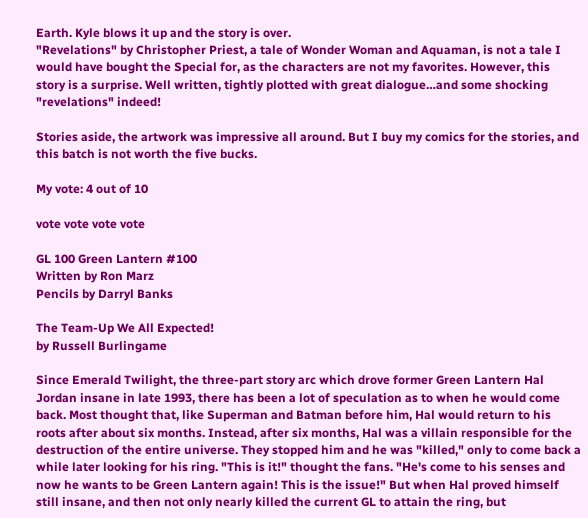Earth. Kyle blows it up and the story is over.
"Revelations" by Christopher Priest, a tale of Wonder Woman and Aquaman, is not a tale I would have bought the Special for, as the characters are not my favorites. However, this story is a surprise. Well written, tightly plotted with great dialogue…and some shocking "revelations" indeed!

Stories aside, the artwork was impressive all around. But I buy my comics for the stories, and this batch is not worth the five bucks.

My vote: 4 out of 10

vote vote vote vote

GL 100 Green Lantern #100
Written by Ron Marz
Pencils by Darryl Banks

The Team-Up We All Expected!
by Russell Burlingame

Since Emerald Twilight, the three-part story arc which drove former Green Lantern Hal Jordan insane in late 1993, there has been a lot of speculation as to when he would come back. Most thought that, like Superman and Batman before him, Hal would return to his roots after about six months. Instead, after six months, Hal was a villain responsible for the destruction of the entire universe. They stopped him and he was "killed," only to come back a while later looking for his ring. "This is it!" thought the fans. "He's come to his senses and now he wants to be Green Lantern again! This is the issue!" But when Hal proved himself still insane, and then not only nearly killed the current GL to attain the ring, but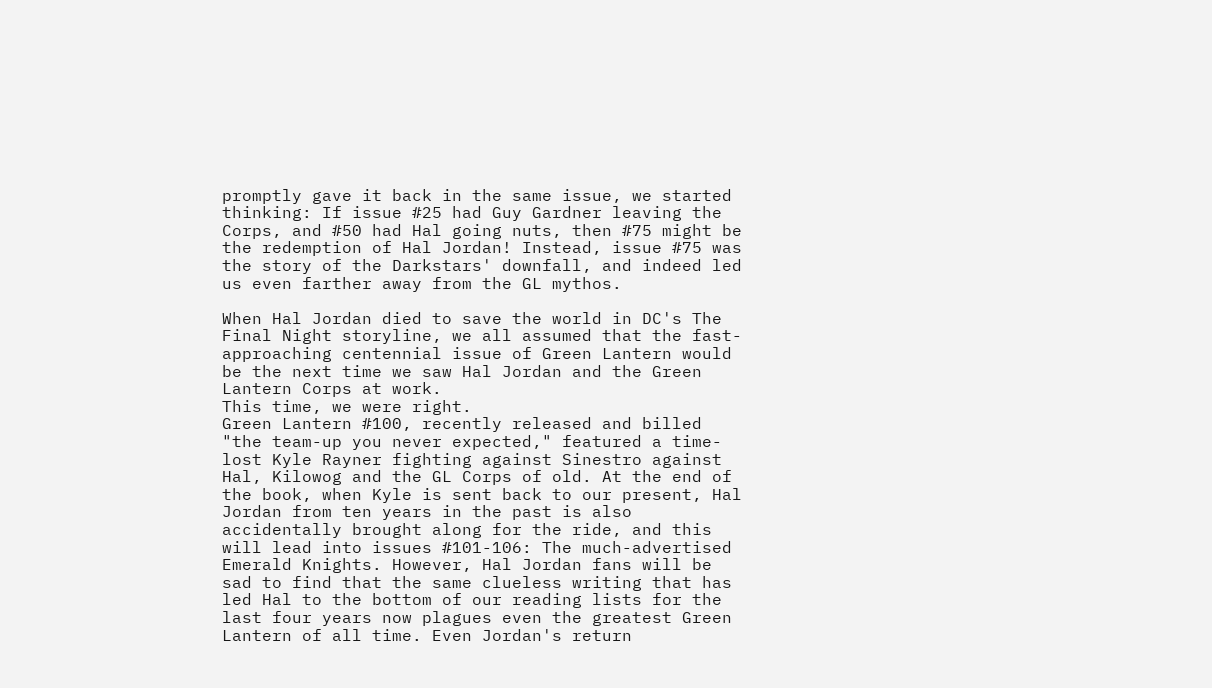promptly gave it back in the same issue, we started thinking: If issue #25 had Guy Gardner leaving the Corps, and #50 had Hal going nuts, then #75 might be the redemption of Hal Jordan! Instead, issue #75 was the story of the Darkstars' downfall, and indeed led us even farther away from the GL mythos.

When Hal Jordan died to save the world in DC's The Final Night storyline, we all assumed that the fast-approaching centennial issue of Green Lantern would be the next time we saw Hal Jordan and the Green Lantern Corps at work.
This time, we were right.
Green Lantern #100, recently released and billed "the team-up you never expected," featured a time-lost Kyle Rayner fighting against Sinestro against Hal, Kilowog and the GL Corps of old. At the end of the book, when Kyle is sent back to our present, Hal Jordan from ten years in the past is also accidentally brought along for the ride, and this will lead into issues #101-106: The much-advertised Emerald Knights. However, Hal Jordan fans will be sad to find that the same clueless writing that has led Hal to the bottom of our reading lists for the last four years now plagues even the greatest Green Lantern of all time. Even Jordan's return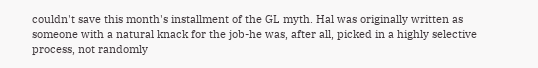couldn't save this month's installment of the GL myth. Hal was originally written as someone with a natural knack for the job-he was, after all, picked in a highly selective process, not randomly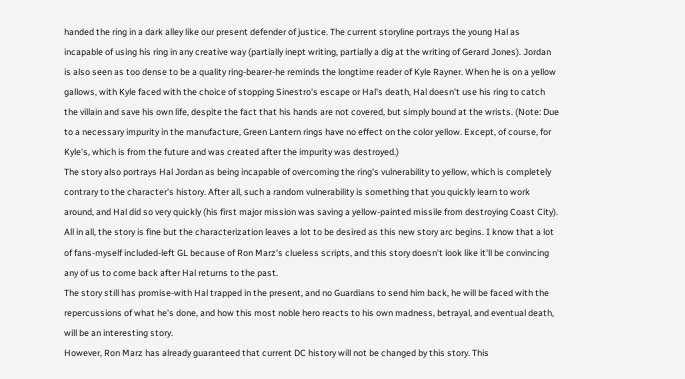handed the ring in a dark alley like our present defender of justice. The current storyline portrays the young Hal as incapable of using his ring in any creative way (partially inept writing, partially a dig at the writing of Gerard Jones). Jordan is also seen as too dense to be a quality ring-bearer-he reminds the longtime reader of Kyle Rayner. When he is on a yellow gallows, with Kyle faced with the choice of stopping Sinestro's escape or Hal's death, Hal doesn't use his ring to catch the villain and save his own life, despite the fact that his hands are not covered, but simply bound at the wrists. (Note: Due to a necessary impurity in the manufacture, Green Lantern rings have no effect on the color yellow. Except, of course, for Kyle's, which is from the future and was created after the impurity was destroyed.)
The story also portrays Hal Jordan as being incapable of overcoming the ring's vulnerability to yellow, which is completely contrary to the character's history. After all, such a random vulnerability is something that you quickly learn to work around, and Hal did so very quickly (his first major mission was saving a yellow-painted missile from destroying Coast City).
All in all, the story is fine but the characterization leaves a lot to be desired as this new story arc begins. I know that a lot of fans-myself included-left GL because of Ron Marz's clueless scripts, and this story doesn't look like it'll be convincing any of us to come back after Hal returns to the past.
The story still has promise-with Hal trapped in the present, and no Guardians to send him back, he will be faced with the repercussions of what he's done, and how this most noble hero reacts to his own madness, betrayal, and eventual death, will be an interesting story.
However, Ron Marz has already guaranteed that current DC history will not be changed by this story. This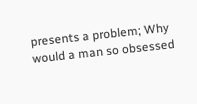presents a problem; Why would a man so obsessed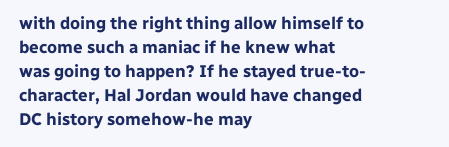with doing the right thing allow himself to become such a maniac if he knew what was going to happen? If he stayed true-to-character, Hal Jordan would have changed DC history somehow-he may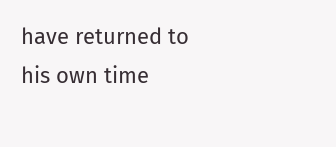have returned to his own time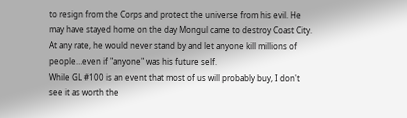to resign from the Corps and protect the universe from his evil. He may have stayed home on the day Mongul came to destroy Coast City. At any rate, he would never stand by and let anyone kill millions of people…even if "anyone" was his future self.
While GL #100 is an event that most of us will probably buy, I don't see it as worth the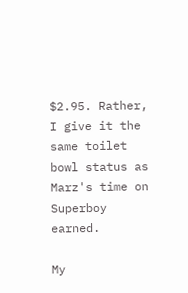$2.95. Rather, I give it the same toilet bowl status as Marz's time on Superboy earned.

My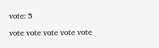vote: 5

vote vote vote vote vote